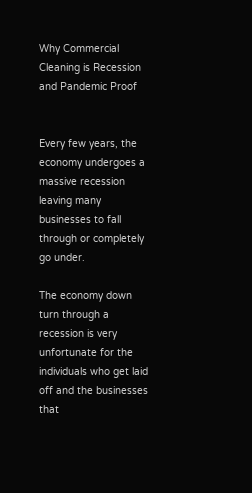Why Commercial Cleaning is Recession and Pandemic Proof


Every few years, the economy undergoes a massive recession leaving many businesses to fall through or completely go under.

The economy down turn through a recession is very unfortunate for the individuals who get laid off and the businesses that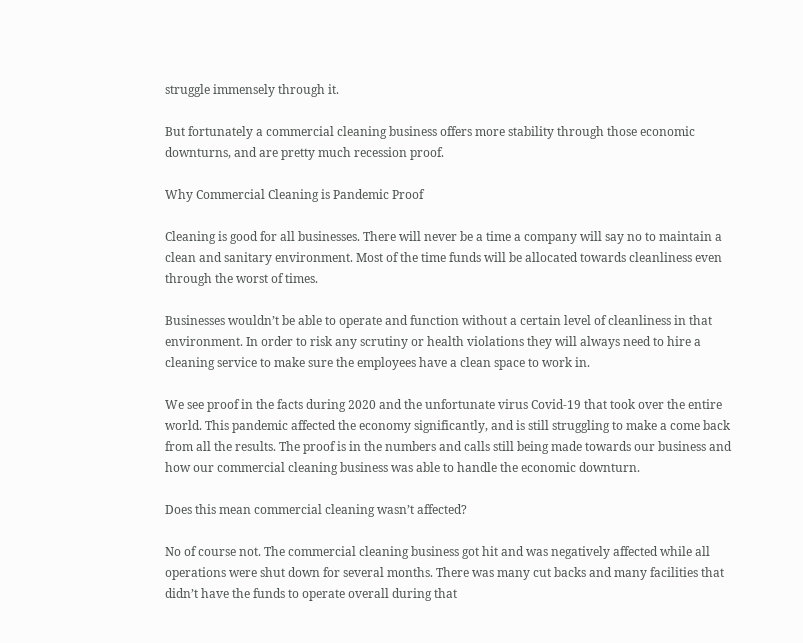struggle immensely through it.

But fortunately a commercial cleaning business offers more stability through those economic downturns, and are pretty much recession proof.

Why Commercial Cleaning is Pandemic Proof

Cleaning is good for all businesses. There will never be a time a company will say no to maintain a clean and sanitary environment. Most of the time funds will be allocated towards cleanliness even through the worst of times.

Businesses wouldn’t be able to operate and function without a certain level of cleanliness in that environment. In order to risk any scrutiny or health violations they will always need to hire a cleaning service to make sure the employees have a clean space to work in.

We see proof in the facts during 2020 and the unfortunate virus Covid-19 that took over the entire world. This pandemic affected the economy significantly, and is still struggling to make a come back from all the results. The proof is in the numbers and calls still being made towards our business and how our commercial cleaning business was able to handle the economic downturn.

Does this mean commercial cleaning wasn’t affected?

No of course not. The commercial cleaning business got hit and was negatively affected while all operations were shut down for several months. There was many cut backs and many facilities that didn’t have the funds to operate overall during that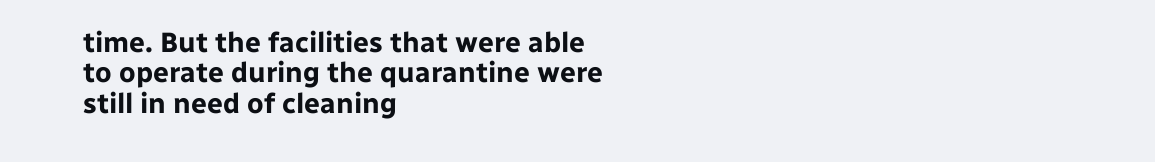time. But the facilities that were able to operate during the quarantine were still in need of cleaning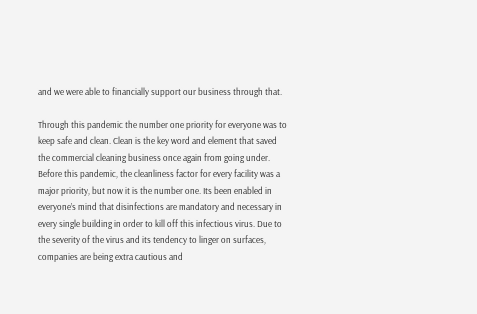and we were able to financially support our business through that.

Through this pandemic the number one priority for everyone was to keep safe and clean. Clean is the key word and element that saved the commercial cleaning business once again from going under. Before this pandemic, the cleanliness factor for every facility was a major priority, but now it is the number one. Its been enabled in everyone’s mind that disinfections are mandatory and necessary in every single building in order to kill off this infectious virus. Due to the severity of the virus and its tendency to linger on surfaces, companies are being extra cautious and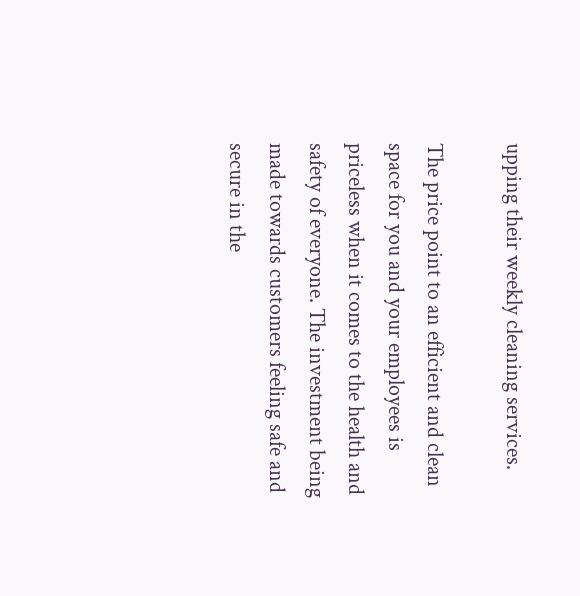upping their weekly cleaning services.

The price point to an efficient and clean space for you and your employees is priceless when it comes to the health and safety of everyone. The investment being made towards customers feeling safe and secure in the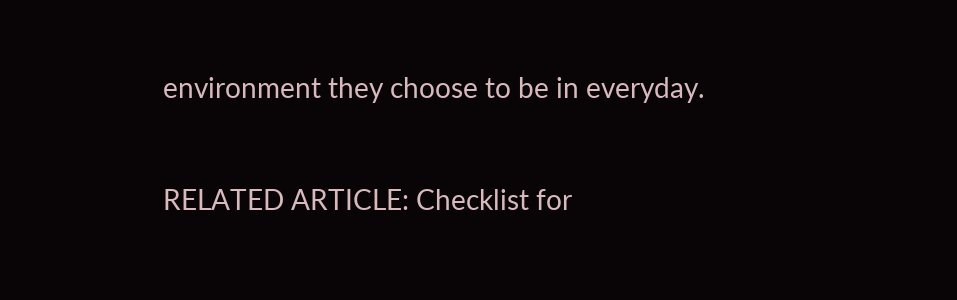environment they choose to be in everyday.

RELATED ARTICLE: Checklist for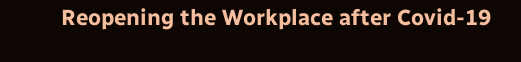Reopening the Workplace after Covid-19